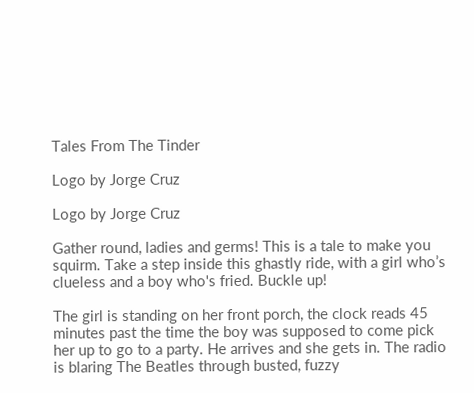Tales From The Tinder

Logo by Jorge Cruz

Logo by Jorge Cruz

Gather round, ladies and germs! This is a tale to make you squirm. Take a step inside this ghastly ride, with a girl who’s clueless and a boy who's fried. Buckle up!

The girl is standing on her front porch, the clock reads 45 minutes past the time the boy was supposed to come pick her up to go to a party. He arrives and she gets in. The radio is blaring The Beatles through busted, fuzzy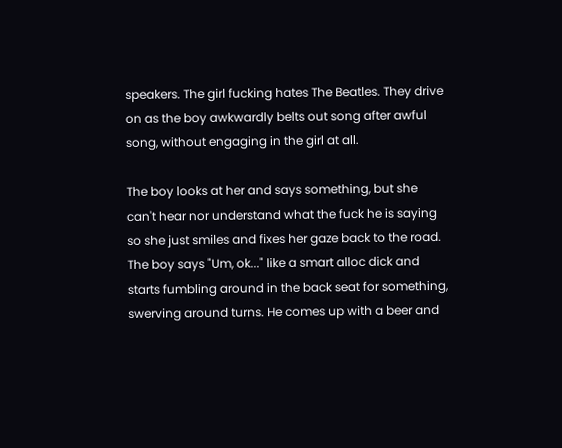speakers. The girl fucking hates The Beatles. They drive on as the boy awkwardly belts out song after awful song, without engaging in the girl at all.

The boy looks at her and says something, but she can't hear nor understand what the fuck he is saying so she just smiles and fixes her gaze back to the road. The boy says "Um, ok..." like a smart alloc dick and starts fumbling around in the back seat for something, swerving around turns. He comes up with a beer and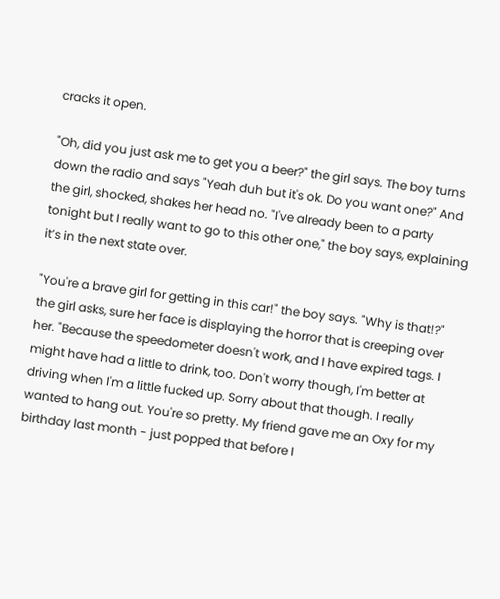cracks it open.

"Oh, did you just ask me to get you a beer?" the girl says. The boy turns down the radio and says "Yeah duh but it's ok. Do you want one?" And the girl, shocked, shakes her head no. "I've already been to a party tonight but I really want to go to this other one," the boy says, explaining it’s in the next state over.

"You're a brave girl for getting in this car!" the boy says. "Why is that!?" the girl asks, sure her face is displaying the horror that is creeping over her. "Because the speedometer doesn't work, and I have expired tags. I might have had a little to drink, too. Don't worry though, I'm better at driving when I'm a little fucked up. Sorry about that though. I really wanted to hang out. You're so pretty. My friend gave me an Oxy for my birthday last month - just popped that before I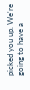picked you up. We're going to have a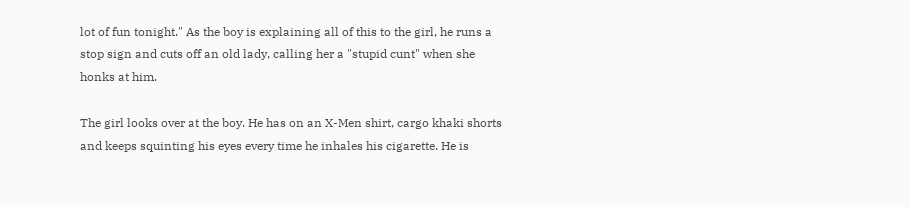lot of fun tonight." As the boy is explaining all of this to the girl, he runs a stop sign and cuts off an old lady, calling her a "stupid cunt" when she honks at him.

The girl looks over at the boy. He has on an X-Men shirt, cargo khaki shorts and keeps squinting his eyes every time he inhales his cigarette. He is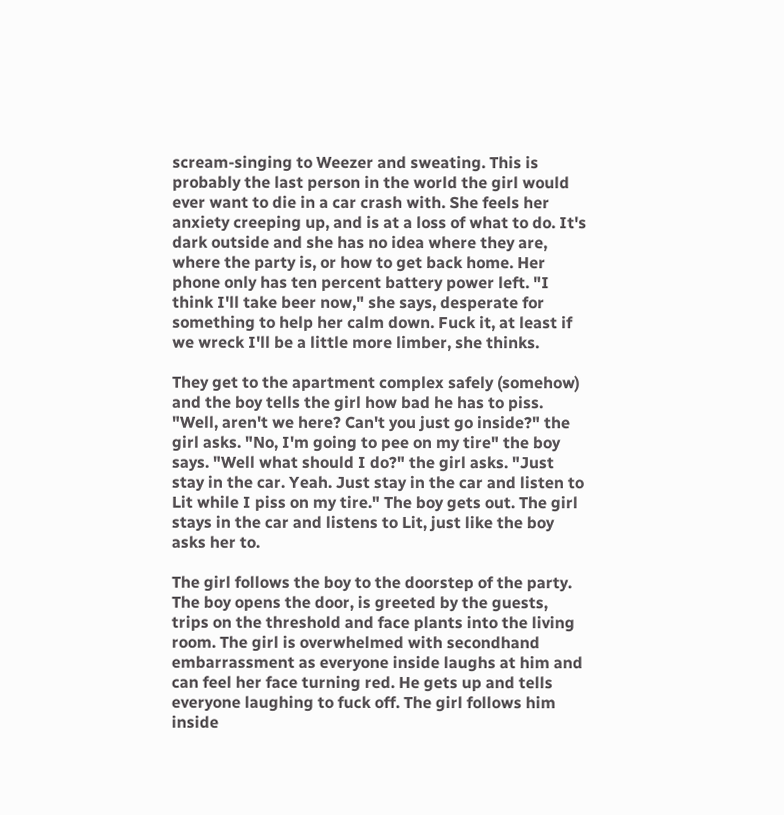scream-singing to Weezer and sweating. This is probably the last person in the world the girl would ever want to die in a car crash with. She feels her anxiety creeping up, and is at a loss of what to do. It's dark outside and she has no idea where they are, where the party is, or how to get back home. Her phone only has ten percent battery power left. "I think I'll take beer now," she says, desperate for something to help her calm down. Fuck it, at least if we wreck I'll be a little more limber, she thinks.

They get to the apartment complex safely (somehow) and the boy tells the girl how bad he has to piss. "Well, aren't we here? Can't you just go inside?" the girl asks. "No, I'm going to pee on my tire" the boy says. "Well what should I do?" the girl asks. "Just stay in the car. Yeah. Just stay in the car and listen to Lit while I piss on my tire." The boy gets out. The girl stays in the car and listens to Lit, just like the boy asks her to.

The girl follows the boy to the doorstep of the party. The boy opens the door, is greeted by the guests, trips on the threshold and face plants into the living room. The girl is overwhelmed with secondhand embarrassment as everyone inside laughs at him and can feel her face turning red. He gets up and tells everyone laughing to fuck off. The girl follows him inside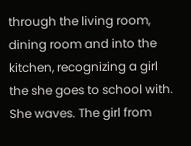through the living room, dining room and into the kitchen, recognizing a girl the she goes to school with. She waves. The girl from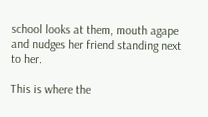school looks at them, mouth agape and nudges her friend standing next to her.

This is where the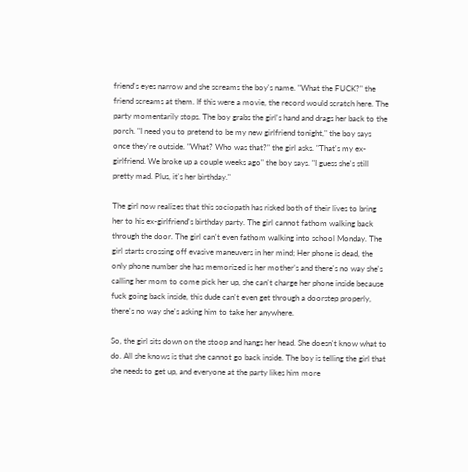friend's eyes narrow and she screams the boy's name. "What the FUCK?" the friend screams at them. If this were a movie, the record would scratch here. The party momentarily stops. The boy grabs the girl's hand and drags her back to the porch. "I need you to pretend to be my new girlfriend tonight," the boy says once they're outside. "What? Who was that?" the girl asks. "That's my ex-girlfriend. We broke up a couple weeks ago" the boy says. "I guess she's still pretty mad. Plus, it's her birthday."

The girl now realizes that this sociopath has risked both of their lives to bring her to his ex-girlfriend's birthday party. The girl cannot fathom walking back through the door. The girl can't even fathom walking into school Monday. The girl starts crossing off evasive maneuvers in her mind; Her phone is dead, the only phone number she has memorized is her mother’s and there's no way she's calling her mom to come pick her up, she can't charge her phone inside because fuck going back inside, this dude can't even get through a doorstep properly, there's no way she's asking him to take her anywhere.

So, the girl sits down on the stoop and hangs her head. She doesn't know what to do. All she knows is that she cannot go back inside. The boy is telling the girl that she needs to get up, and everyone at the party likes him more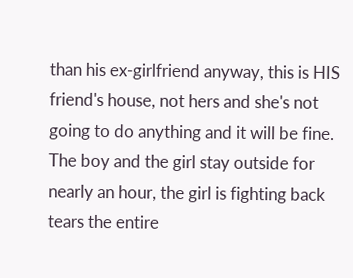than his ex-girlfriend anyway, this is HIS friend's house, not hers and she's not going to do anything and it will be fine. The boy and the girl stay outside for nearly an hour, the girl is fighting back tears the entire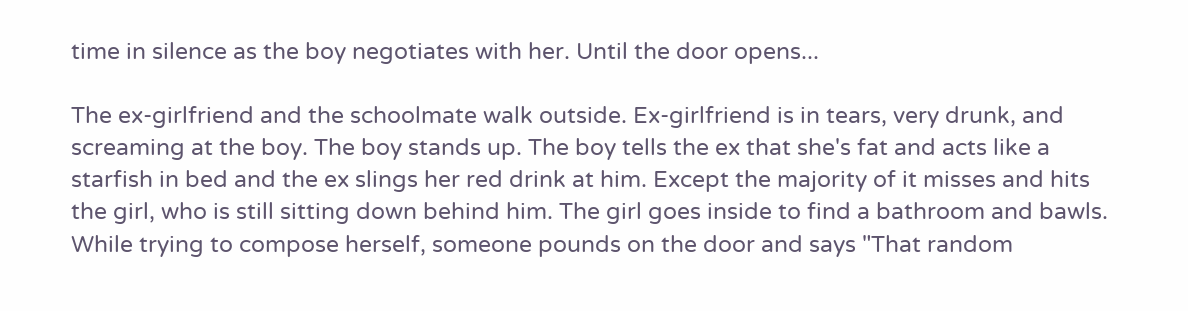time in silence as the boy negotiates with her. Until the door opens...

The ex-girlfriend and the schoolmate walk outside. Ex-girlfriend is in tears, very drunk, and screaming at the boy. The boy stands up. The boy tells the ex that she's fat and acts like a starfish in bed and the ex slings her red drink at him. Except the majority of it misses and hits the girl, who is still sitting down behind him. The girl goes inside to find a bathroom and bawls. While trying to compose herself, someone pounds on the door and says "That random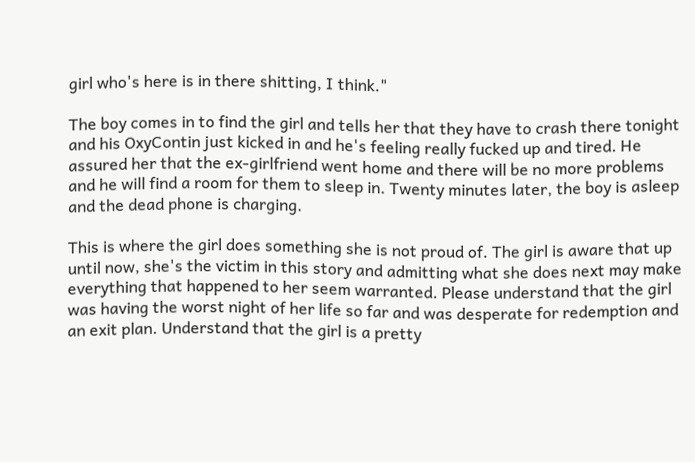girl who's here is in there shitting, I think."

The boy comes in to find the girl and tells her that they have to crash there tonight and his OxyContin just kicked in and he's feeling really fucked up and tired. He assured her that the ex-girlfriend went home and there will be no more problems and he will find a room for them to sleep in. Twenty minutes later, the boy is asleep and the dead phone is charging.

This is where the girl does something she is not proud of. The girl is aware that up until now, she's the victim in this story and admitting what she does next may make everything that happened to her seem warranted. Please understand that the girl was having the worst night of her life so far and was desperate for redemption and an exit plan. Understand that the girl is a pretty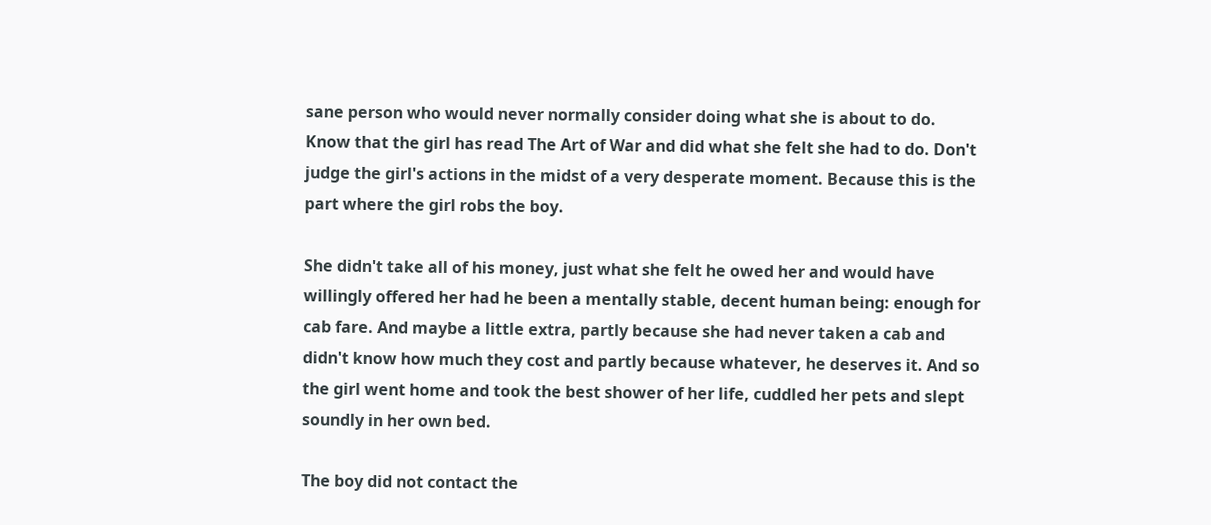sane person who would never normally consider doing what she is about to do. Know that the girl has read The Art of War and did what she felt she had to do. Don't judge the girl's actions in the midst of a very desperate moment. Because this is the part where the girl robs the boy.

She didn't take all of his money, just what she felt he owed her and would have willingly offered her had he been a mentally stable, decent human being: enough for cab fare. And maybe a little extra, partly because she had never taken a cab and didn't know how much they cost and partly because whatever, he deserves it. And so the girl went home and took the best shower of her life, cuddled her pets and slept soundly in her own bed.

The boy did not contact the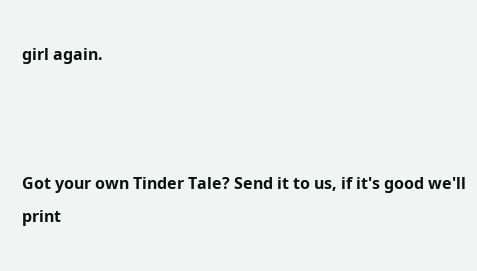girl again.



Got your own Tinder Tale? Send it to us, if it's good we'll print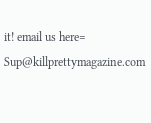it! email us here= Sup@killprettymagazine.com